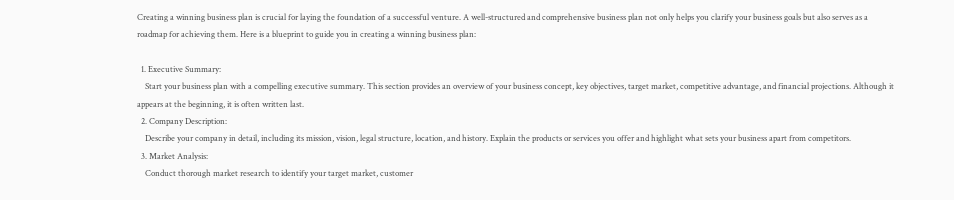Creating a winning business plan is crucial for laying the foundation of a successful venture. A well-structured and comprehensive business plan not only helps you clarify your business goals but also serves as a roadmap for achieving them. Here is a blueprint to guide you in creating a winning business plan:

  1. Executive Summary:
    Start your business plan with a compelling executive summary. This section provides an overview of your business concept, key objectives, target market, competitive advantage, and financial projections. Although it appears at the beginning, it is often written last.
  2. Company Description:
    Describe your company in detail, including its mission, vision, legal structure, location, and history. Explain the products or services you offer and highlight what sets your business apart from competitors.
  3. Market Analysis:
    Conduct thorough market research to identify your target market, customer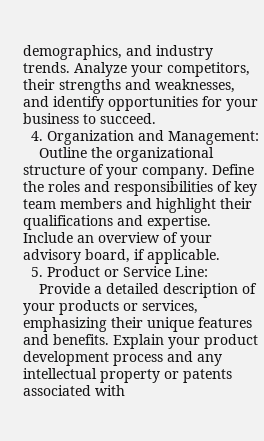demographics, and industry trends. Analyze your competitors, their strengths and weaknesses, and identify opportunities for your business to succeed.
  4. Organization and Management:
    Outline the organizational structure of your company. Define the roles and responsibilities of key team members and highlight their qualifications and expertise. Include an overview of your advisory board, if applicable.
  5. Product or Service Line:
    Provide a detailed description of your products or services, emphasizing their unique features and benefits. Explain your product development process and any intellectual property or patents associated with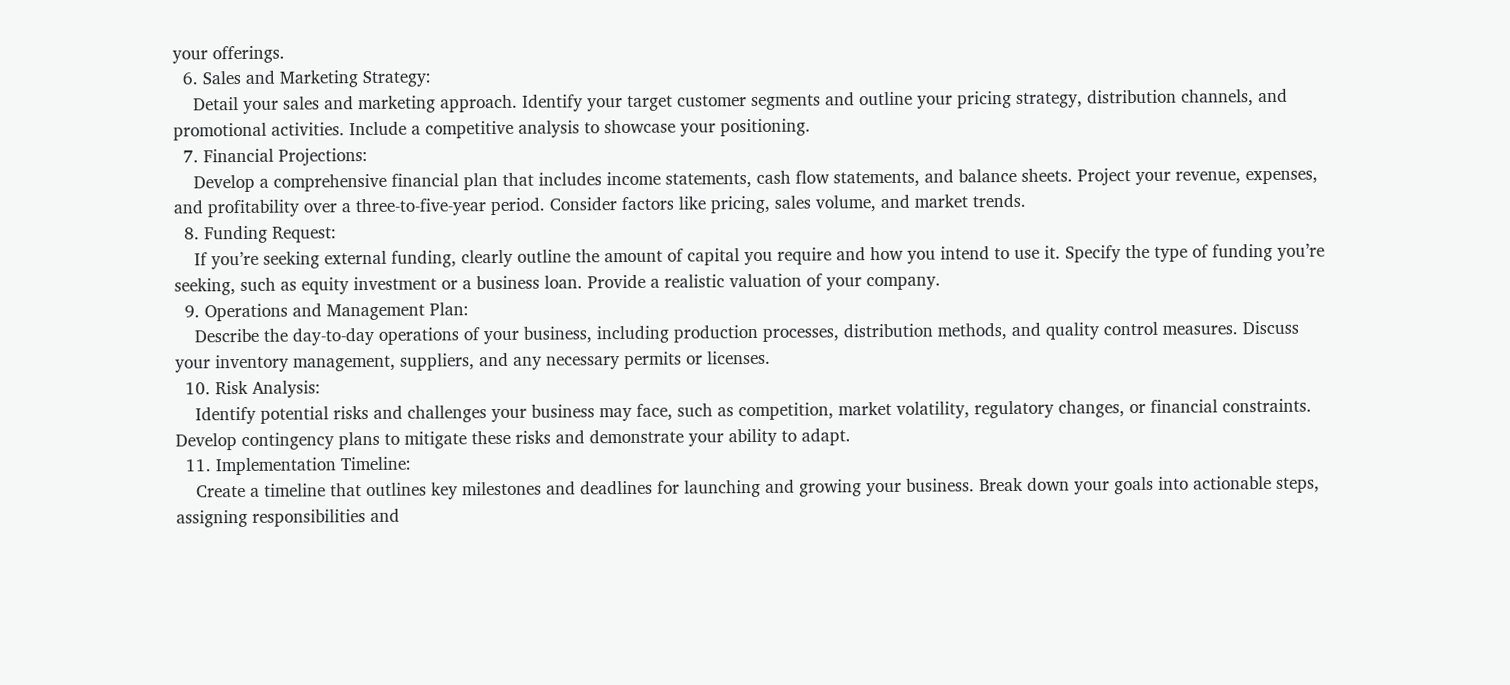your offerings.
  6. Sales and Marketing Strategy:
    Detail your sales and marketing approach. Identify your target customer segments and outline your pricing strategy, distribution channels, and promotional activities. Include a competitive analysis to showcase your positioning.
  7. Financial Projections:
    Develop a comprehensive financial plan that includes income statements, cash flow statements, and balance sheets. Project your revenue, expenses, and profitability over a three-to-five-year period. Consider factors like pricing, sales volume, and market trends.
  8. Funding Request:
    If you’re seeking external funding, clearly outline the amount of capital you require and how you intend to use it. Specify the type of funding you’re seeking, such as equity investment or a business loan. Provide a realistic valuation of your company.
  9. Operations and Management Plan:
    Describe the day-to-day operations of your business, including production processes, distribution methods, and quality control measures. Discuss your inventory management, suppliers, and any necessary permits or licenses.
  10. Risk Analysis:
    Identify potential risks and challenges your business may face, such as competition, market volatility, regulatory changes, or financial constraints. Develop contingency plans to mitigate these risks and demonstrate your ability to adapt.
  11. Implementation Timeline:
    Create a timeline that outlines key milestones and deadlines for launching and growing your business. Break down your goals into actionable steps, assigning responsibilities and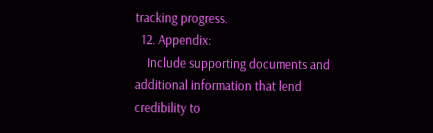tracking progress.
  12. Appendix:
    Include supporting documents and additional information that lend credibility to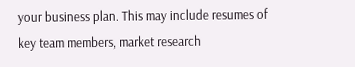your business plan. This may include resumes of key team members, market research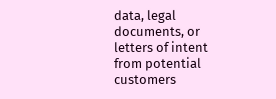data, legal documents, or letters of intent from potential customers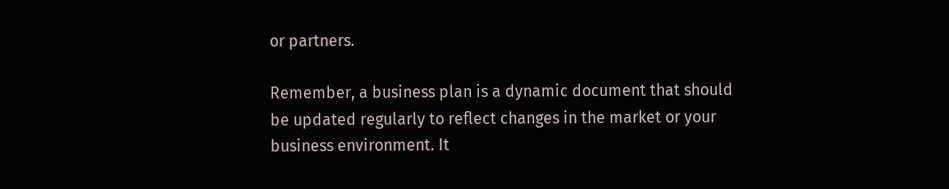or partners.

Remember, a business plan is a dynamic document that should be updated regularly to reflect changes in the market or your business environment. It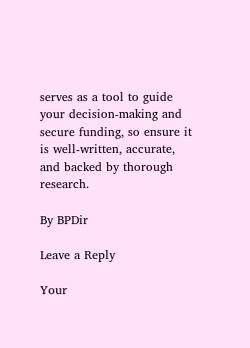serves as a tool to guide your decision-making and secure funding, so ensure it is well-written, accurate, and backed by thorough research.

By BPDir

Leave a Reply

Your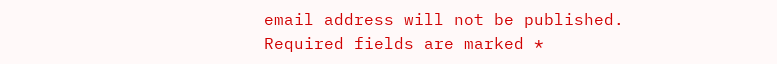email address will not be published. Required fields are marked *